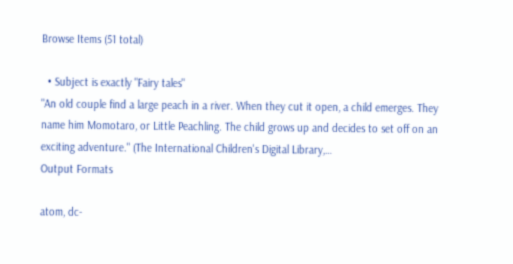Browse Items (51 total)

  • Subject is exactly "Fairy tales"
"An old couple find a large peach in a river. When they cut it open, a child emerges. They name him Momotaro, or Little Peachling. The child grows up and decides to set off on an exciting adventure." (The International Children's Digital Library,…
Output Formats

atom, dc-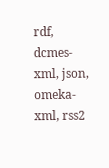rdf, dcmes-xml, json, omeka-xml, rss2